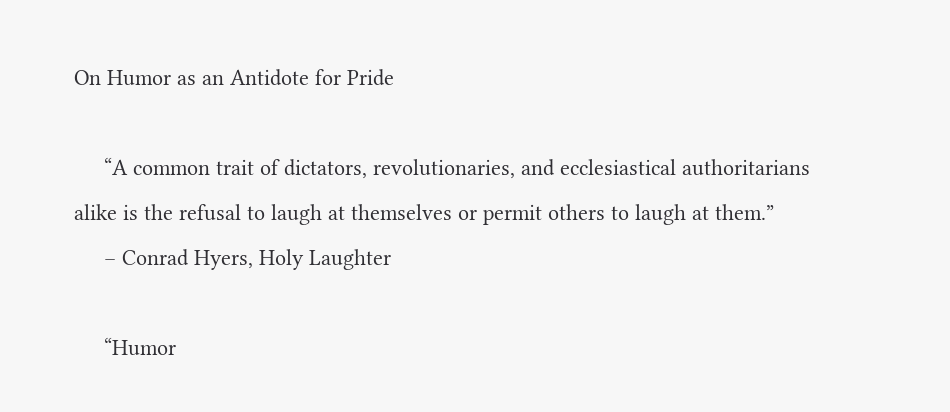On Humor as an Antidote for Pride

     “A common trait of dictators, revolutionaries, and ecclesiastical authoritarians alike is the refusal to laugh at themselves or permit others to laugh at them.”
     – Conrad Hyers, Holy Laughter

     “Humor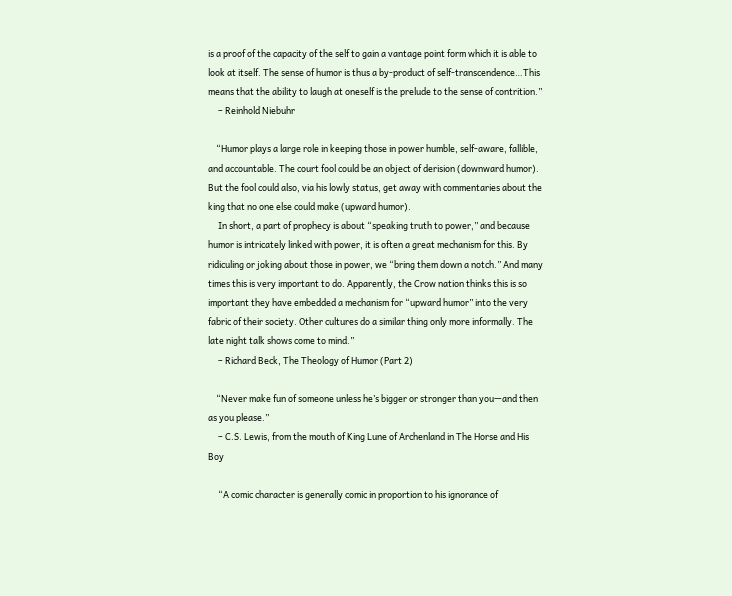is a proof of the capacity of the self to gain a vantage point form which it is able to look at itself. The sense of humor is thus a by-product of self-transcendence…This means that the ability to laugh at oneself is the prelude to the sense of contrition.”
     – Reinhold Niebuhr

    “Humor plays a large role in keeping those in power humble, self-aware, fallible, and accountable. The court fool could be an object of derision (downward humor). But the fool could also, via his lowly status, get away with commentaries about the king that no one else could make (upward humor).
     In short, a part of prophecy is about “speaking truth to power,” and because humor is intricately linked with power, it is often a great mechanism for this. By ridiculing or joking about those in power, we “bring them down a notch.” And many times this is very important to do. Apparently, the Crow nation thinks this is so important they have embedded a mechanism for “upward humor” into the very fabric of their society. Other cultures do a similar thing only more informally. The late night talk shows come to mind.”
     – Richard Beck, The Theology of Humor (Part 2)

    “Never make fun of someone unless he’s bigger or stronger than you—and then as you please.”
     – C.S. Lewis, from the mouth of King Lune of Archenland in The Horse and His Boy

     “A comic character is generally comic in proportion to his ignorance of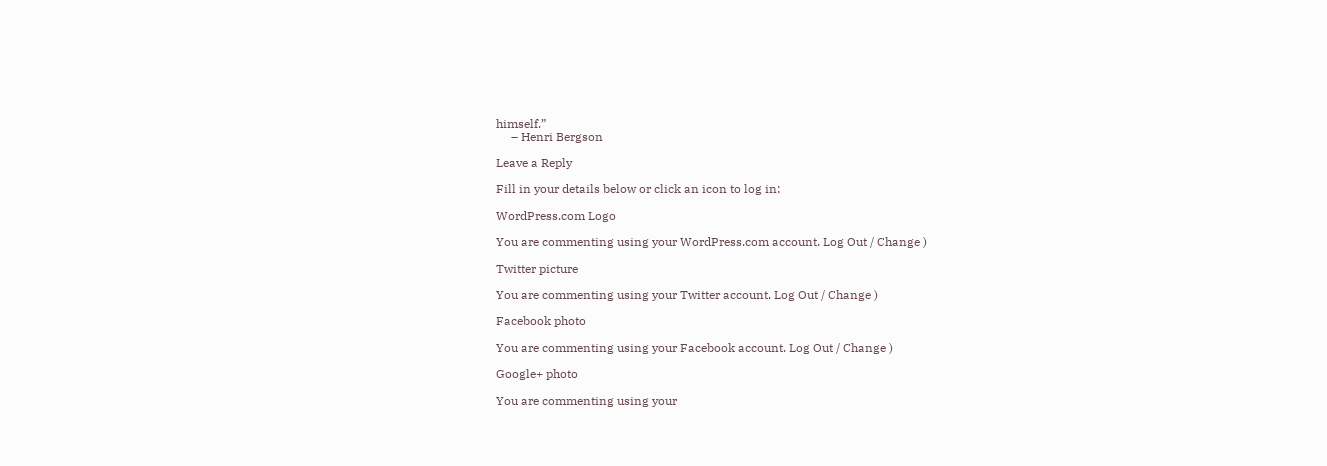himself.”
     – Henri Bergson

Leave a Reply

Fill in your details below or click an icon to log in:

WordPress.com Logo

You are commenting using your WordPress.com account. Log Out / Change )

Twitter picture

You are commenting using your Twitter account. Log Out / Change )

Facebook photo

You are commenting using your Facebook account. Log Out / Change )

Google+ photo

You are commenting using your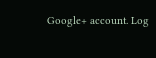Google+ account. Log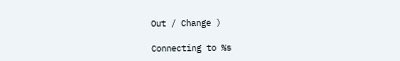Out / Change )

Connecting to %s